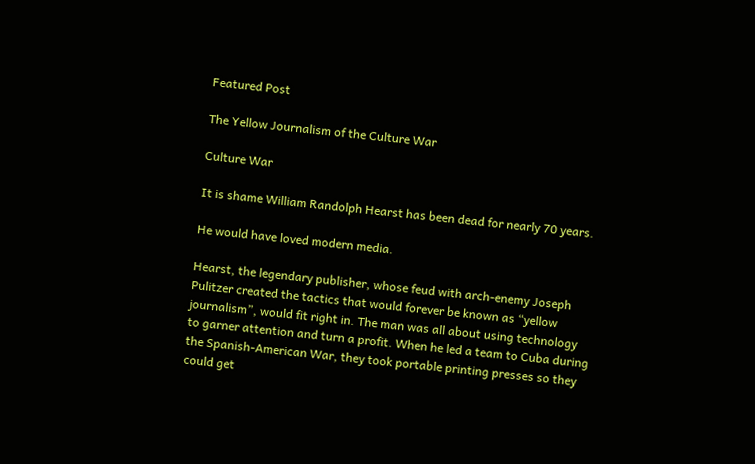Featured Post

The Yellow Journalism of the Culture War

Culture War

It is shame William Randolph Hearst has been dead for nearly 70 years.

He would have loved modern media.

Hearst, the legendary publisher, whose feud with arch-enemy Joseph Pulitzer created the tactics that would forever be known as “yellow journalism”, would fit right in. The man was all about using technology to garner attention and turn a profit. When he led a team to Cuba during the Spanish-American War, they took portable printing presses so they could get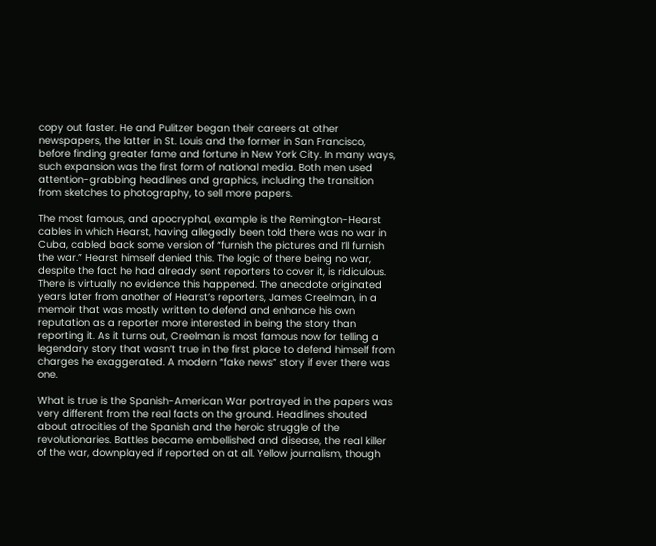copy out faster. He and Pulitzer began their careers at other newspapers, the latter in St. Louis and the former in San Francisco, before finding greater fame and fortune in New York City. In many ways, such expansion was the first form of national media. Both men used attention-grabbing headlines and graphics, including the transition from sketches to photography, to sell more papers.

The most famous, and apocryphal, example is the Remington-Hearst cables in which Hearst, having allegedly been told there was no war in Cuba, cabled back some version of “furnish the pictures and I’ll furnish the war.” Hearst himself denied this. The logic of there being no war, despite the fact he had already sent reporters to cover it, is ridiculous. There is virtually no evidence this happened. The anecdote originated years later from another of Hearst’s reporters, James Creelman, in a memoir that was mostly written to defend and enhance his own reputation as a reporter more interested in being the story than reporting it. As it turns out, Creelman is most famous now for telling a legendary story that wasn’t true in the first place to defend himself from charges he exaggerated. A modern “fake news” story if ever there was one.

What is true is the Spanish-American War portrayed in the papers was very different from the real facts on the ground. Headlines shouted about atrocities of the Spanish and the heroic struggle of the revolutionaries. Battles became embellished and disease, the real killer of the war, downplayed if reported on at all. Yellow journalism, though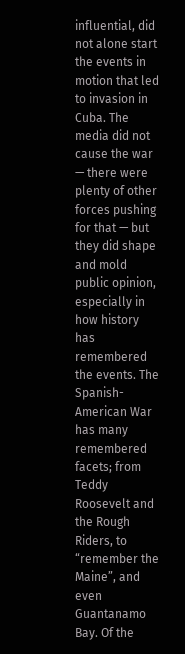influential, did not alone start the events in motion that led to invasion in Cuba. The media did not cause the war — there were plenty of other forces pushing for that — but they did shape and mold public opinion, especially in how history has remembered the events. The Spanish-American War has many remembered facets; from Teddy Roosevelt and the Rough Riders, to “remember the Maine”, and even Guantanamo Bay. Of the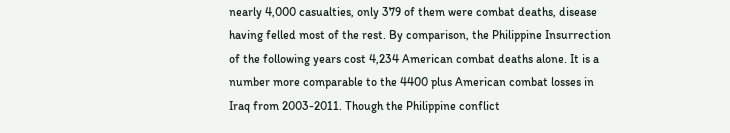nearly 4,000 casualties, only 379 of them were combat deaths, disease having felled most of the rest. By comparison, the Philippine Insurrection of the following years cost 4,234 American combat deaths alone. It is a number more comparable to the 4400 plus American combat losses in Iraq from 2003-2011. Though the Philippine conflict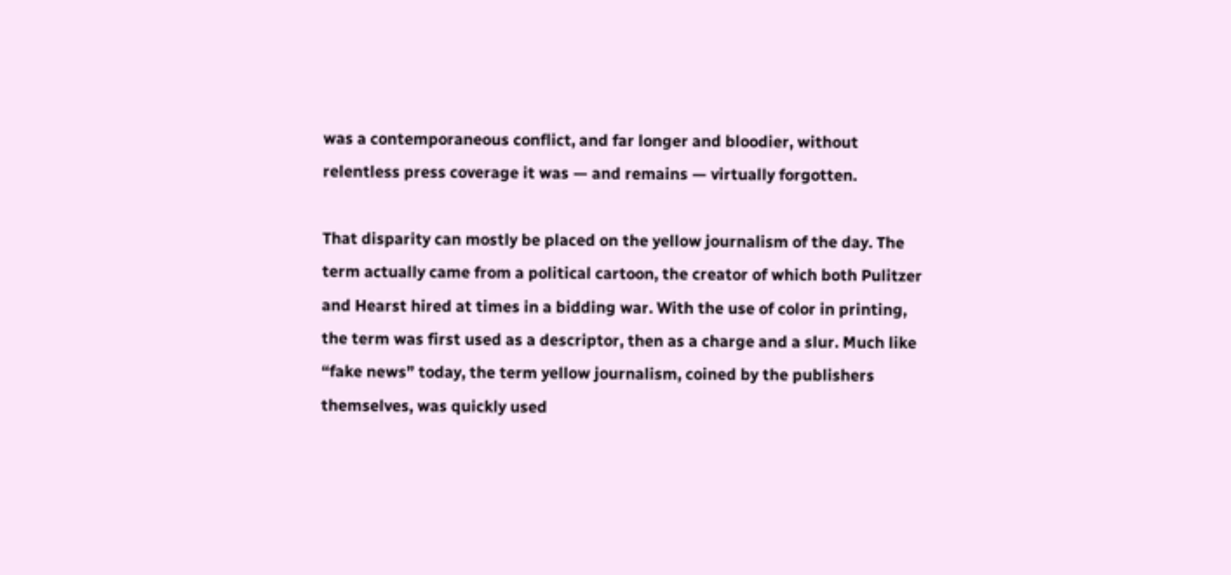was a contemporaneous conflict, and far longer and bloodier, without relentless press coverage it was — and remains — virtually forgotten.

That disparity can mostly be placed on the yellow journalism of the day. The term actually came from a political cartoon, the creator of which both Pulitzer and Hearst hired at times in a bidding war. With the use of color in printing, the term was first used as a descriptor, then as a charge and a slur. Much like “fake news” today, the term yellow journalism, coined by the publishers themselves, was quickly used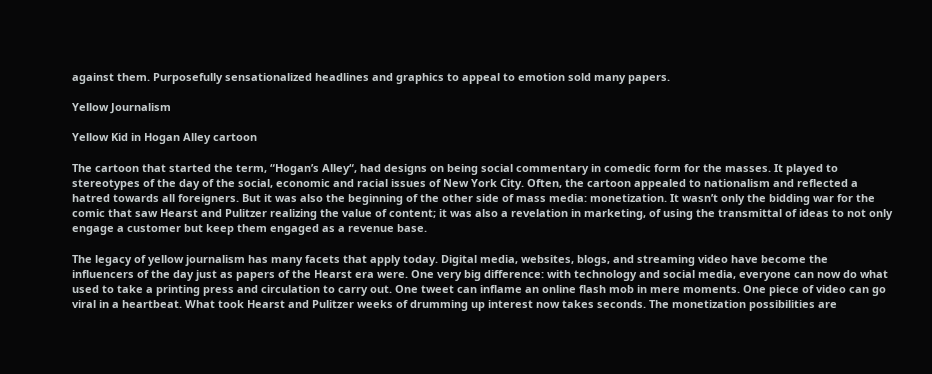against them. Purposefully sensationalized headlines and graphics to appeal to emotion sold many papers.

Yellow Journalism

Yellow Kid in Hogan Alley cartoon

The cartoon that started the term, “Hogan’s Alley“, had designs on being social commentary in comedic form for the masses. It played to stereotypes of the day of the social, economic and racial issues of New York City. Often, the cartoon appealed to nationalism and reflected a hatred towards all foreigners. But it was also the beginning of the other side of mass media: monetization. It wasn’t only the bidding war for the comic that saw Hearst and Pulitzer realizing the value of content; it was also a revelation in marketing, of using the transmittal of ideas to not only engage a customer but keep them engaged as a revenue base.

The legacy of yellow journalism has many facets that apply today. Digital media, websites, blogs, and streaming video have become the influencers of the day just as papers of the Hearst era were. One very big difference: with technology and social media, everyone can now do what used to take a printing press and circulation to carry out. One tweet can inflame an online flash mob in mere moments. One piece of video can go viral in a heartbeat. What took Hearst and Pulitzer weeks of drumming up interest now takes seconds. The monetization possibilities are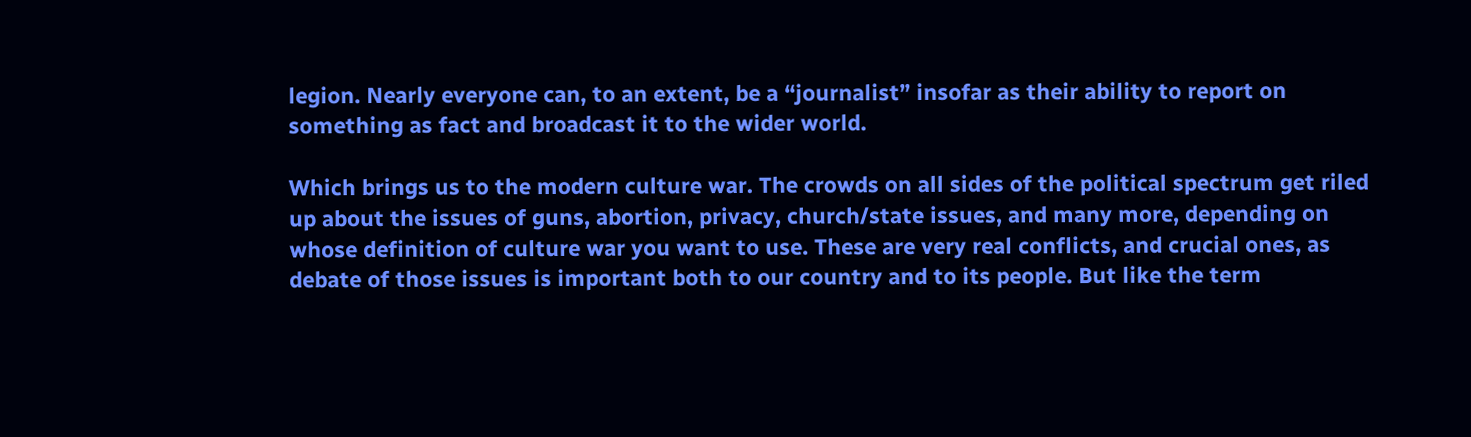legion. Nearly everyone can, to an extent, be a “journalist” insofar as their ability to report on something as fact and broadcast it to the wider world.

Which brings us to the modern culture war. The crowds on all sides of the political spectrum get riled up about the issues of guns, abortion, privacy, church/state issues, and many more, depending on whose definition of culture war you want to use. These are very real conflicts, and crucial ones, as debate of those issues is important both to our country and to its people. But like the term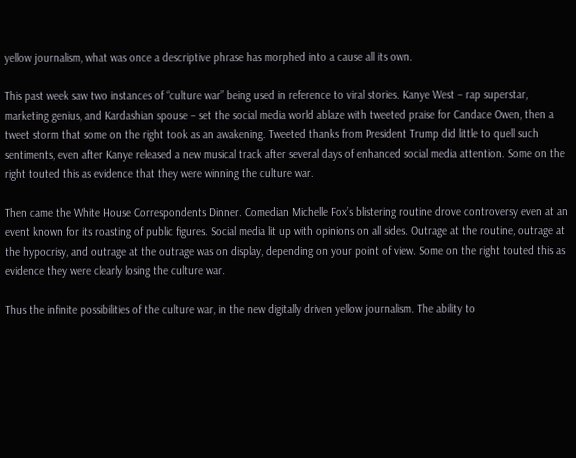yellow journalism, what was once a descriptive phrase has morphed into a cause all its own.

This past week saw two instances of “culture war” being used in reference to viral stories. Kanye West – rap superstar, marketing genius, and Kardashian spouse – set the social media world ablaze with tweeted praise for Candace Owen, then a tweet storm that some on the right took as an awakening. Tweeted thanks from President Trump did little to quell such sentiments, even after Kanye released a new musical track after several days of enhanced social media attention. Some on the right touted this as evidence that they were winning the culture war.

Then came the White House Correspondents Dinner. Comedian Michelle Fox’s blistering routine drove controversy even at an event known for its roasting of public figures. Social media lit up with opinions on all sides. Outrage at the routine, outrage at the hypocrisy, and outrage at the outrage was on display, depending on your point of view. Some on the right touted this as evidence they were clearly losing the culture war.

Thus the infinite possibilities of the culture war, in the new digitally driven yellow journalism. The ability to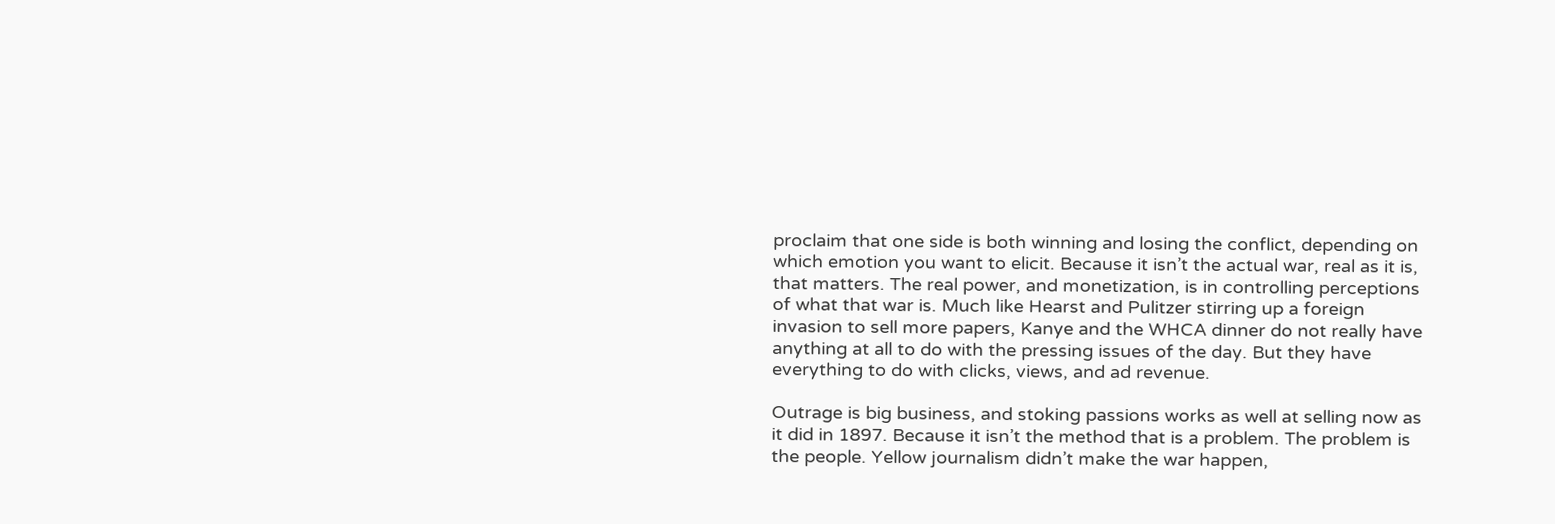proclaim that one side is both winning and losing the conflict, depending on which emotion you want to elicit. Because it isn’t the actual war, real as it is, that matters. The real power, and monetization, is in controlling perceptions of what that war is. Much like Hearst and Pulitzer stirring up a foreign invasion to sell more papers, Kanye and the WHCA dinner do not really have anything at all to do with the pressing issues of the day. But they have everything to do with clicks, views, and ad revenue.

Outrage is big business, and stoking passions works as well at selling now as it did in 1897. Because it isn’t the method that is a problem. The problem is the people. Yellow journalism didn’t make the war happen,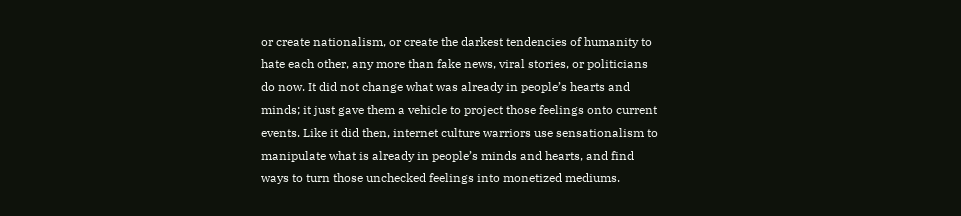or create nationalism, or create the darkest tendencies of humanity to hate each other, any more than fake news, viral stories, or politicians do now. It did not change what was already in people’s hearts and minds; it just gave them a vehicle to project those feelings onto current events. Like it did then, internet culture warriors use sensationalism to manipulate what is already in people’s minds and hearts, and find ways to turn those unchecked feelings into monetized mediums.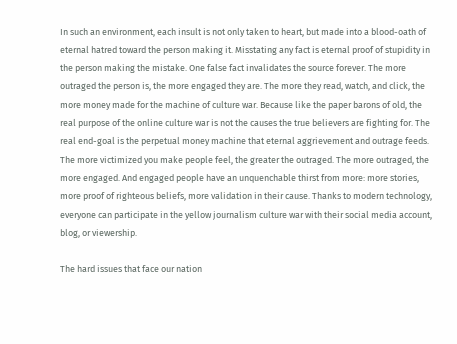In such an environment, each insult is not only taken to heart, but made into a blood-oath of eternal hatred toward the person making it. Misstating any fact is eternal proof of stupidity in the person making the mistake. One false fact invalidates the source forever. The more outraged the person is, the more engaged they are. The more they read, watch, and click, the more money made for the machine of culture war. Because like the paper barons of old, the real purpose of the online culture war is not the causes the true believers are fighting for. The real end-goal is the perpetual money machine that eternal aggrievement and outrage feeds. The more victimized you make people feel, the greater the outraged. The more outraged, the more engaged. And engaged people have an unquenchable thirst from more: more stories, more proof of righteous beliefs, more validation in their cause. Thanks to modern technology, everyone can participate in the yellow journalism culture war with their social media account, blog, or viewership.

The hard issues that face our nation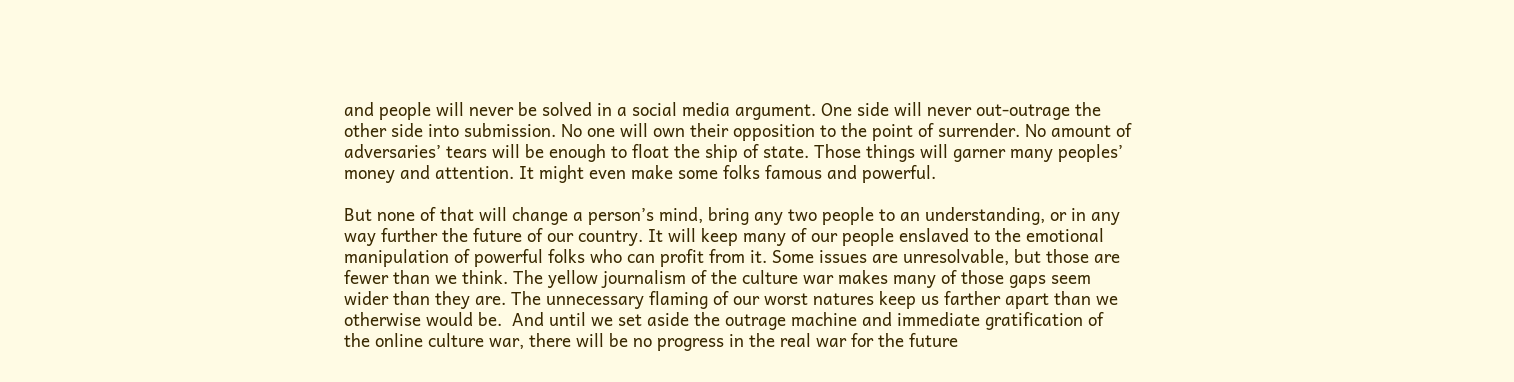and people will never be solved in a social media argument. One side will never out-outrage the other side into submission. No one will own their opposition to the point of surrender. No amount of adversaries’ tears will be enough to float the ship of state. Those things will garner many peoples’ money and attention. It might even make some folks famous and powerful.

But none of that will change a person’s mind, bring any two people to an understanding, or in any way further the future of our country. It will keep many of our people enslaved to the emotional manipulation of powerful folks who can profit from it. Some issues are unresolvable, but those are fewer than we think. The yellow journalism of the culture war makes many of those gaps seem wider than they are. The unnecessary flaming of our worst natures keep us farther apart than we otherwise would be.  And until we set aside the outrage machine and immediate gratification of the online culture war, there will be no progress in the real war for the future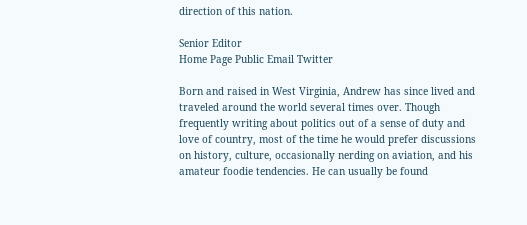direction of this nation.

Senior Editor
Home Page Public Email Twitter

Born and raised in West Virginia, Andrew has since lived and traveled around the world several times over. Though frequently writing about politics out of a sense of duty and love of country, most of the time he would prefer discussions on history, culture, occasionally nerding on aviation, and his amateur foodie tendencies. He can usually be found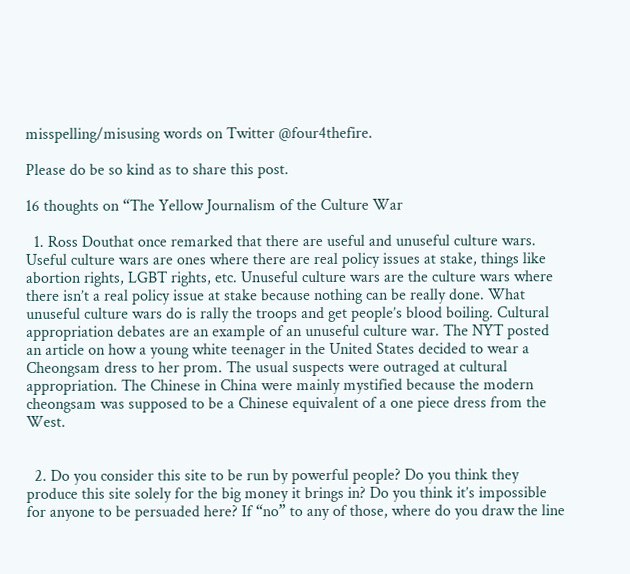misspelling/misusing words on Twitter @four4thefire.

Please do be so kind as to share this post.

16 thoughts on “The Yellow Journalism of the Culture War

  1. Ross Douthat once remarked that there are useful and unuseful culture wars. Useful culture wars are ones where there are real policy issues at stake, things like abortion rights, LGBT rights, etc. Unuseful culture wars are the culture wars where there isn’t a real policy issue at stake because nothing can be really done. What unuseful culture wars do is rally the troops and get people’s blood boiling. Cultural appropriation debates are an example of an unuseful culture war. The NYT posted an article on how a young white teenager in the United States decided to wear a Cheongsam dress to her prom. The usual suspects were outraged at cultural appropriation. The Chinese in China were mainly mystified because the modern cheongsam was supposed to be a Chinese equivalent of a one piece dress from the West.


  2. Do you consider this site to be run by powerful people? Do you think they produce this site solely for the big money it brings in? Do you think it’s impossible for anyone to be persuaded here? If “no” to any of those, where do you draw the line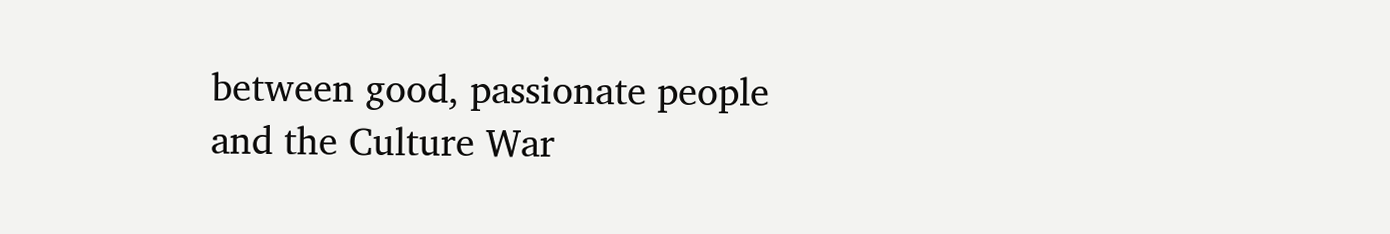between good, passionate people and the Culture War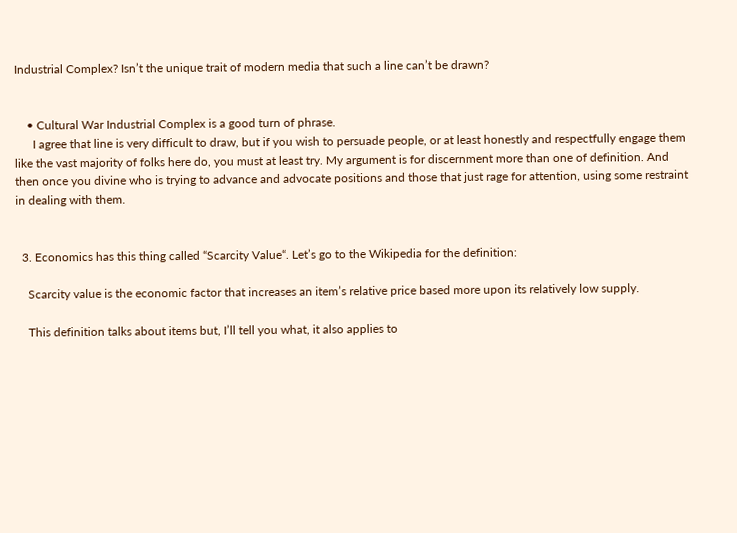Industrial Complex? Isn’t the unique trait of modern media that such a line can’t be drawn?


    • Cultural War Industrial Complex is a good turn of phrase.
      I agree that line is very difficult to draw, but if you wish to persuade people, or at least honestly and respectfully engage them like the vast majority of folks here do, you must at least try. My argument is for discernment more than one of definition. And then once you divine who is trying to advance and advocate positions and those that just rage for attention, using some restraint in dealing with them.


  3. Economics has this thing called “Scarcity Value“. Let’s go to the Wikipedia for the definition:

    Scarcity value is the economic factor that increases an item’s relative price based more upon its relatively low supply.

    This definition talks about items but, I’ll tell you what, it also applies to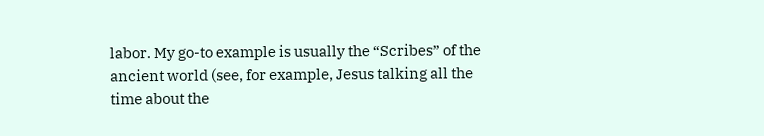labor. My go-to example is usually the “Scribes” of the ancient world (see, for example, Jesus talking all the time about the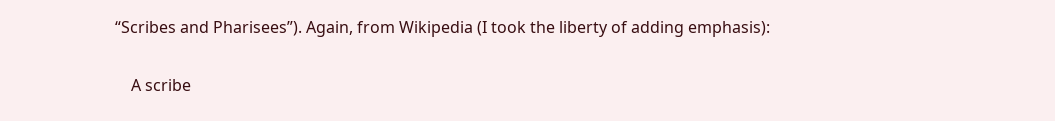“Scribes and Pharisees”). Again, from Wikipedia (I took the liberty of adding emphasis):

    A scribe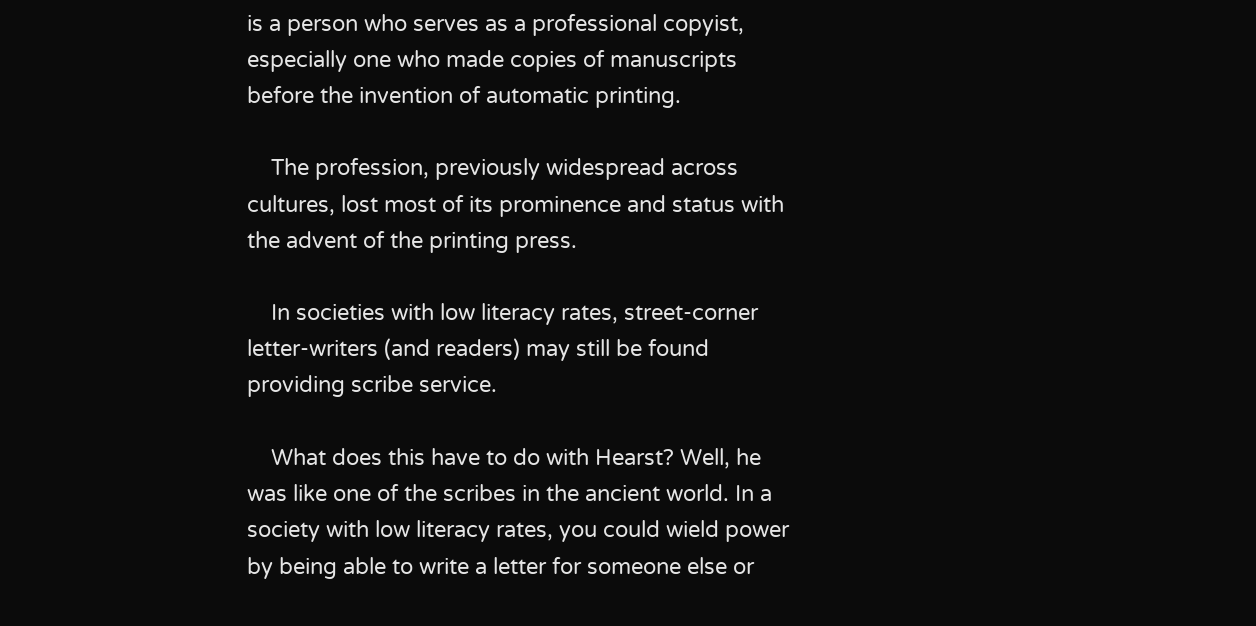is a person who serves as a professional copyist, especially one who made copies of manuscripts before the invention of automatic printing.

    The profession, previously widespread across cultures, lost most of its prominence and status with the advent of the printing press.

    In societies with low literacy rates, street-corner letter-writers (and readers) may still be found providing scribe service.

    What does this have to do with Hearst? Well, he was like one of the scribes in the ancient world. In a society with low literacy rates, you could wield power by being able to write a letter for someone else or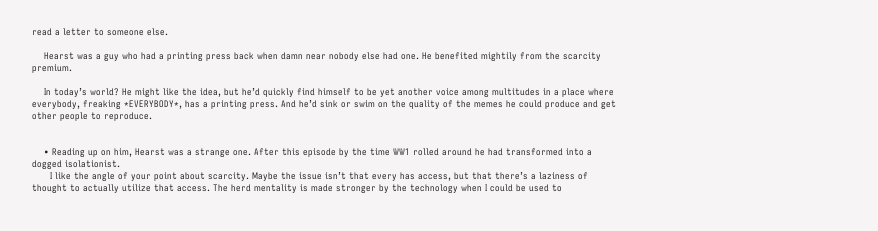read a letter to someone else.

    Hearst was a guy who had a printing press back when damn near nobody else had one. He benefited mightily from the scarcity premium.

    In today’s world? He might like the idea, but he’d quickly find himself to be yet another voice among multitudes in a place where everybody, freaking *EVERYBODY*, has a printing press. And he’d sink or swim on the quality of the memes he could produce and get other people to reproduce.


    • Reading up on him, Hearst was a strange one. After this episode by the time WW1 rolled around he had transformed into a dogged isolationist.
      I like the angle of your point about scarcity. Maybe the issue isn’t that every has access, but that there’s a laziness of thought to actually utilize that access. The herd mentality is made stronger by the technology when I could be used to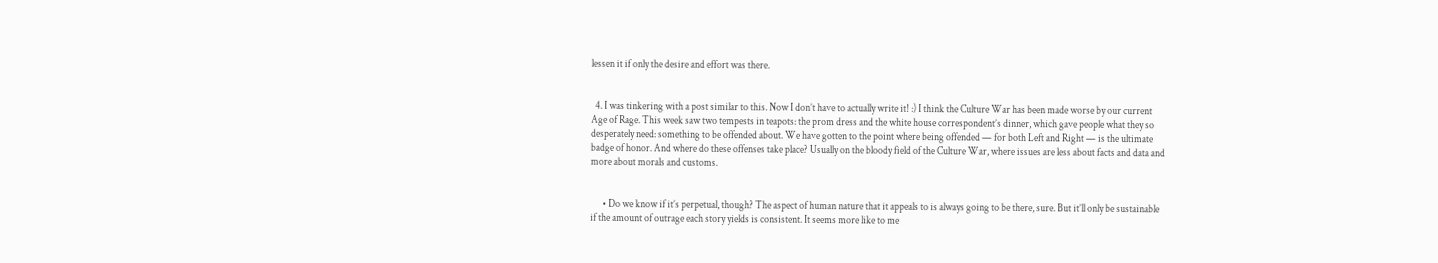lessen it if only the desire and effort was there.


  4. I was tinkering with a post similar to this. Now I don’t have to actually write it! :) I think the Culture War has been made worse by our current Age of Rage. This week saw two tempests in teapots: the prom dress and the white house correspondent’s dinner, which gave people what they so desperately need: something to be offended about. We have gotten to the point where being offended — for both Left and Right — is the ultimate badge of honor. And where do these offenses take place? Usually on the bloody field of the Culture War, where issues are less about facts and data and more about morals and customs.


      • Do we know if it’s perpetual, though? The aspect of human nature that it appeals to is always going to be there, sure. But it’ll only be sustainable if the amount of outrage each story yields is consistent. It seems more like to me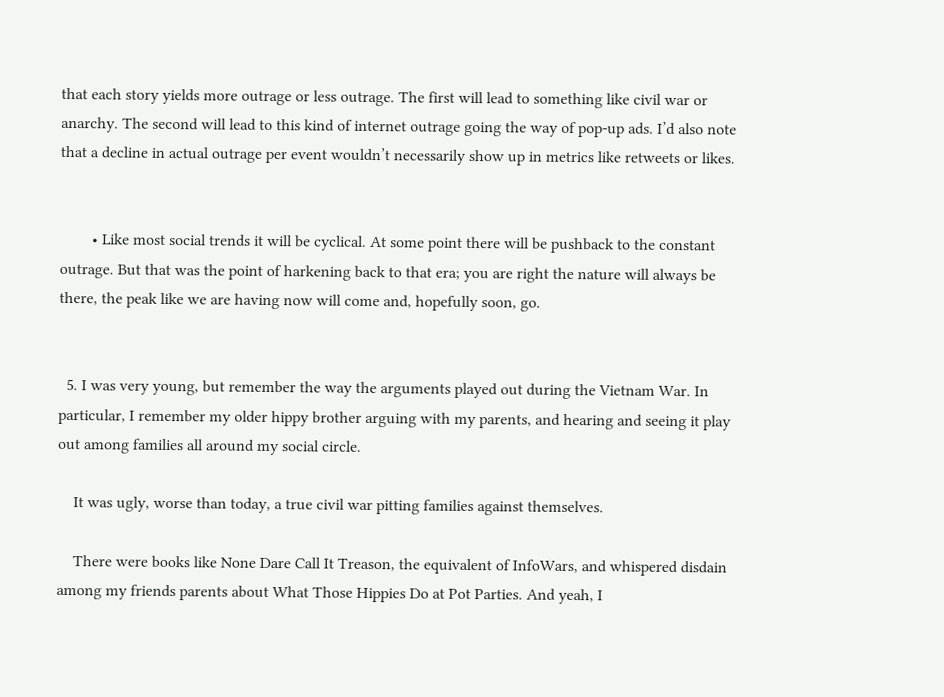that each story yields more outrage or less outrage. The first will lead to something like civil war or anarchy. The second will lead to this kind of internet outrage going the way of pop-up ads. I’d also note that a decline in actual outrage per event wouldn’t necessarily show up in metrics like retweets or likes.


        • Like most social trends it will be cyclical. At some point there will be pushback to the constant outrage. But that was the point of harkening back to that era; you are right the nature will always be there, the peak like we are having now will come and, hopefully soon, go.


  5. I was very young, but remember the way the arguments played out during the Vietnam War. In particular, I remember my older hippy brother arguing with my parents, and hearing and seeing it play out among families all around my social circle.

    It was ugly, worse than today, a true civil war pitting families against themselves.

    There were books like None Dare Call It Treason, the equivalent of InfoWars, and whispered disdain among my friends parents about What Those Hippies Do at Pot Parties. And yeah, I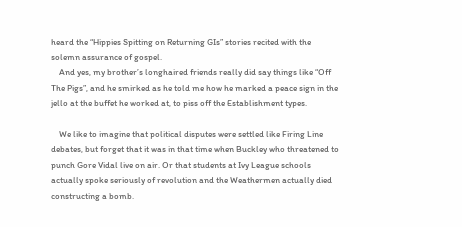heard the “Hippies Spitting on Returning GIs” stories recited with the solemn assurance of gospel.
    And yes, my brother’s longhaired friends really did say things like “Off The Pigs”, and he smirked as he told me how he marked a peace sign in the jello at the buffet he worked at, to piss off the Establishment types.

    We like to imagine that political disputes were settled like Firing Line debates, but forget that it was in that time when Buckley who threatened to punch Gore Vidal live on air. Or that students at Ivy League schools actually spoke seriously of revolution and the Weathermen actually died constructing a bomb.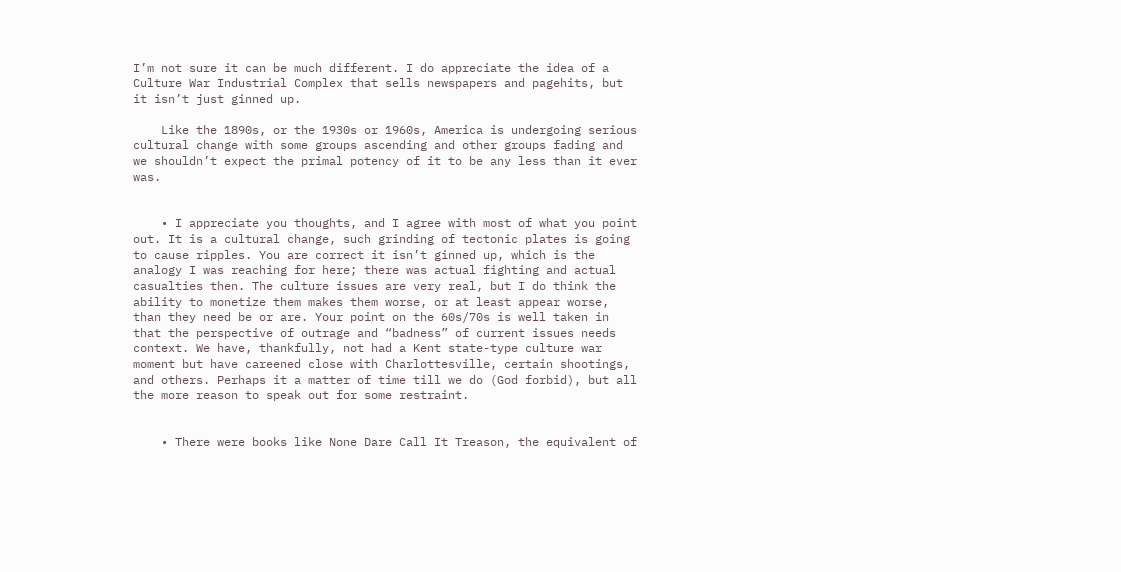I’m not sure it can be much different. I do appreciate the idea of a Culture War Industrial Complex that sells newspapers and pagehits, but it isn’t just ginned up.

    Like the 1890s, or the 1930s or 1960s, America is undergoing serious cultural change with some groups ascending and other groups fading and we shouldn’t expect the primal potency of it to be any less than it ever was.


    • I appreciate you thoughts, and I agree with most of what you point out. It is a cultural change, such grinding of tectonic plates is going to cause ripples. You are correct it isn’t ginned up, which is the analogy I was reaching for here; there was actual fighting and actual casualties then. The culture issues are very real, but I do think the ability to monetize them makes them worse, or at least appear worse, than they need be or are. Your point on the 60s/70s is well taken in that the perspective of outrage and “badness” of current issues needs context. We have, thankfully, not had a Kent state-type culture war moment but have careened close with Charlottesville, certain shootings, and others. Perhaps it a matter of time till we do (God forbid), but all the more reason to speak out for some restraint.


    • There were books like None Dare Call It Treason, the equivalent of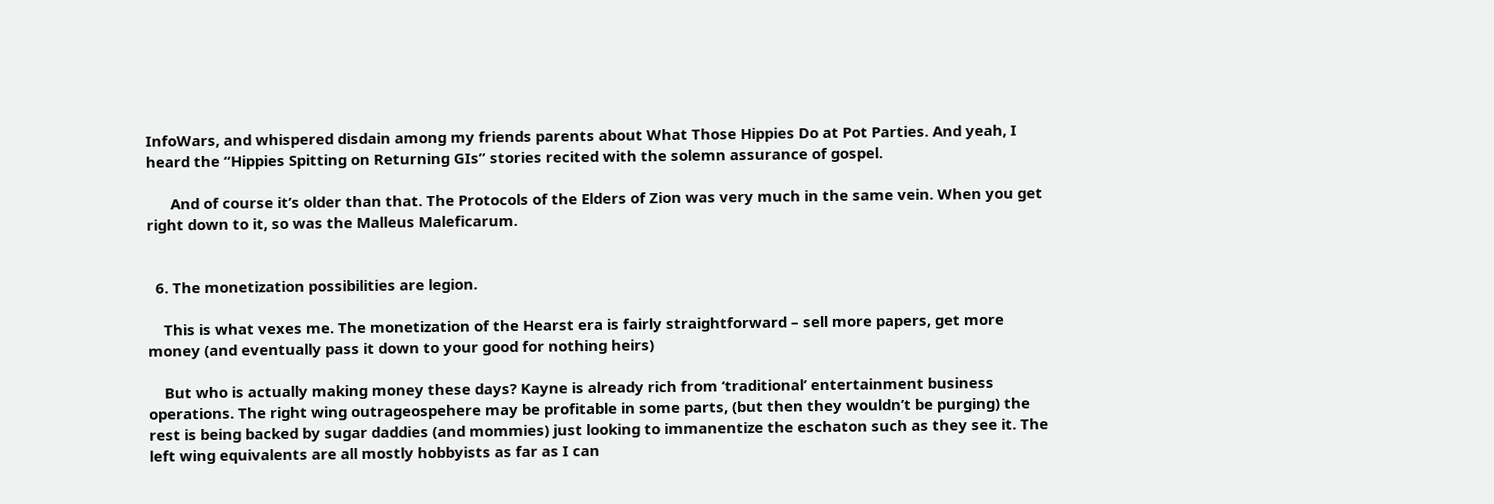InfoWars, and whispered disdain among my friends parents about What Those Hippies Do at Pot Parties. And yeah, I heard the “Hippies Spitting on Returning GIs” stories recited with the solemn assurance of gospel.

      And of course it’s older than that. The Protocols of the Elders of Zion was very much in the same vein. When you get right down to it, so was the Malleus Maleficarum.


  6. The monetization possibilities are legion.

    This is what vexes me. The monetization of the Hearst era is fairly straightforward – sell more papers, get more money (and eventually pass it down to your good for nothing heirs)

    But who is actually making money these days? Kayne is already rich from ‘traditional’ entertainment business operations. The right wing outrageospehere may be profitable in some parts, (but then they wouldn’t be purging) the rest is being backed by sugar daddies (and mommies) just looking to immanentize the eschaton such as they see it. The left wing equivalents are all mostly hobbyists as far as I can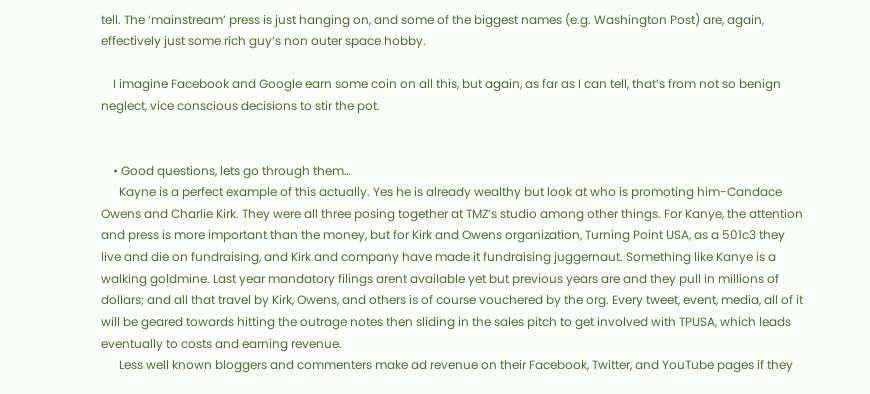tell. The ‘mainstream’ press is just hanging on, and some of the biggest names (e.g. Washington Post) are, again, effectively just some rich guy’s non outer space hobby.

    I imagine Facebook and Google earn some coin on all this, but again, as far as I can tell, that’s from not so benign neglect, vice conscious decisions to stir the pot.


    • Good questions, lets go through them…
      Kayne is a perfect example of this actually. Yes he is already wealthy but look at who is promoting him-Candace Owens and Charlie Kirk. They were all three posing together at TMZ’s studio among other things. For Kanye, the attention and press is more important than the money, but for Kirk and Owens organization, Turning Point USA, as a 501c3 they live and die on fundraising, and Kirk and company have made it fundraising juggernaut. Something like Kanye is a walking goldmine. Last year mandatory filings arent available yet but previous years are and they pull in millions of dollars; and all that travel by Kirk, Owens, and others is of course vouchered by the org. Every tweet, event, media, all of it will be geared towards hitting the outrage notes then sliding in the sales pitch to get involved with TPUSA, which leads eventually to costs and earning revenue.
      Less well known bloggers and commenters make ad revenue on their Facebook, Twitter, and YouTube pages if they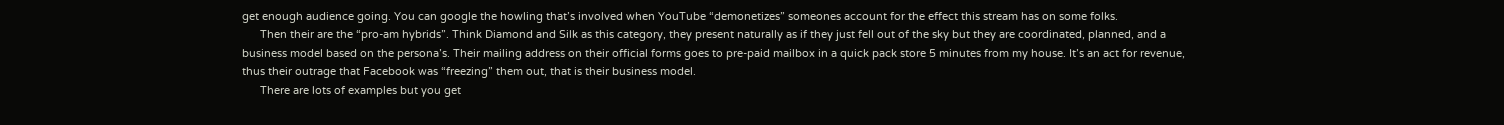get enough audience going. You can google the howling that’s involved when YouTube “demonetizes” someones account for the effect this stream has on some folks.
      Then their are the “pro-am hybrids”. Think Diamond and Silk as this category, they present naturally as if they just fell out of the sky but they are coordinated, planned, and a business model based on the persona’s. Their mailing address on their official forms goes to pre-paid mailbox in a quick pack store 5 minutes from my house. It’s an act for revenue, thus their outrage that Facebook was “freezing” them out, that is their business model.
      There are lots of examples but you get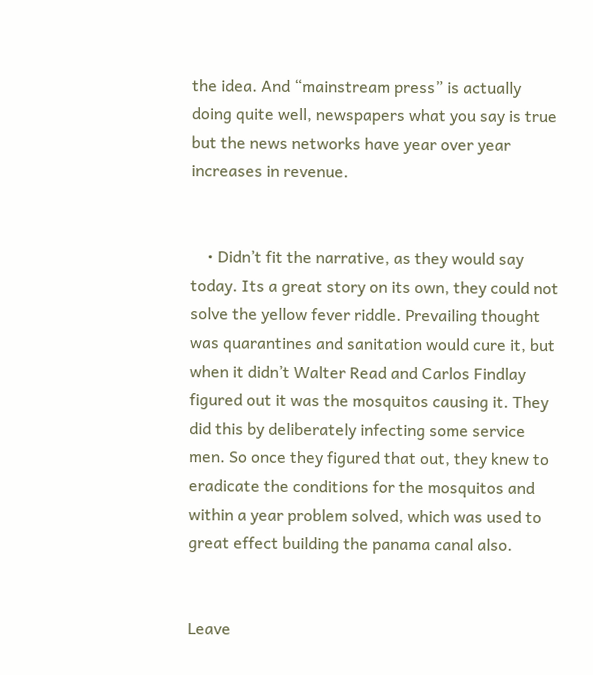the idea. And “mainstream press” is actually doing quite well, newspapers what you say is true but the news networks have year over year increases in revenue.


    • Didn’t fit the narrative, as they would say today. Its a great story on its own, they could not solve the yellow fever riddle. Prevailing thought was quarantines and sanitation would cure it, but when it didn’t Walter Read and Carlos Findlay figured out it was the mosquitos causing it. They did this by deliberately infecting some service men. So once they figured that out, they knew to eradicate the conditions for the mosquitos and within a year problem solved, which was used to great effect building the panama canal also.


Leave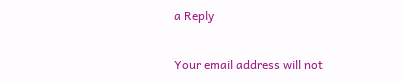a Reply

Your email address will not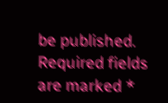be published. Required fields are marked *